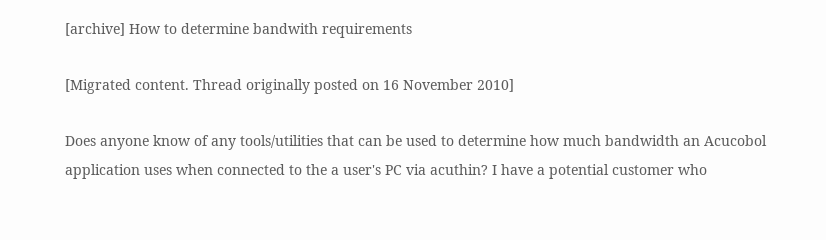[archive] How to determine bandwith requirements

[Migrated content. Thread originally posted on 16 November 2010]

Does anyone know of any tools/utilities that can be used to determine how much bandwidth an Acucobol application uses when connected to the a user's PC via acuthin? I have a potential customer who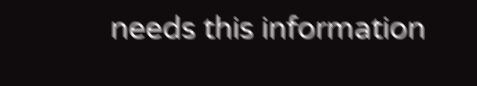needs this information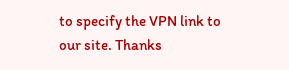to specify the VPN link to our site. Thanks